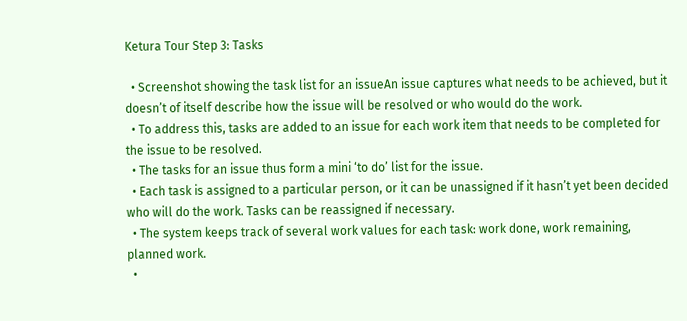Ketura Tour Step 3: Tasks

  • Screenshot showing the task list for an issueAn issue captures what needs to be achieved, but it doesn’t of itself describe how the issue will be resolved or who would do the work.
  • To address this, tasks are added to an issue for each work item that needs to be completed for the issue to be resolved.
  • The tasks for an issue thus form a mini ‘to do’ list for the issue.
  • Each task is assigned to a particular person, or it can be unassigned if it hasn’t yet been decided who will do the work. Tasks can be reassigned if necessary.
  • The system keeps track of several work values for each task: work done, work remaining, planned work.
  •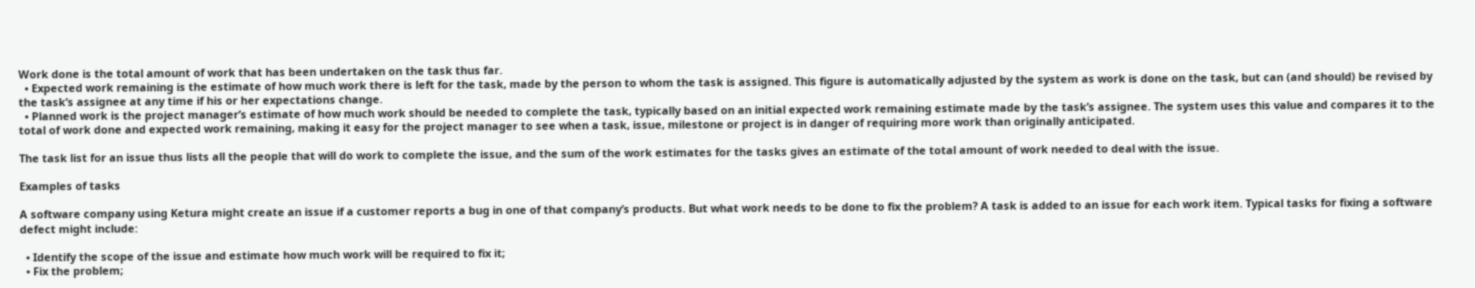Work done is the total amount of work that has been undertaken on the task thus far.
  • Expected work remaining is the estimate of how much work there is left for the task, made by the person to whom the task is assigned. This figure is automatically adjusted by the system as work is done on the task, but can (and should) be revised by the task’s assignee at any time if his or her expectations change.
  • Planned work is the project manager’s estimate of how much work should be needed to complete the task, typically based on an initial expected work remaining estimate made by the task’s assignee. The system uses this value and compares it to the total of work done and expected work remaining, making it easy for the project manager to see when a task, issue, milestone or project is in danger of requiring more work than originally anticipated.

The task list for an issue thus lists all the people that will do work to complete the issue, and the sum of the work estimates for the tasks gives an estimate of the total amount of work needed to deal with the issue.

Examples of tasks

A software company using Ketura might create an issue if a customer reports a bug in one of that company’s products. But what work needs to be done to fix the problem? A task is added to an issue for each work item. Typical tasks for fixing a software defect might include:

  • Identify the scope of the issue and estimate how much work will be required to fix it;
  • Fix the problem;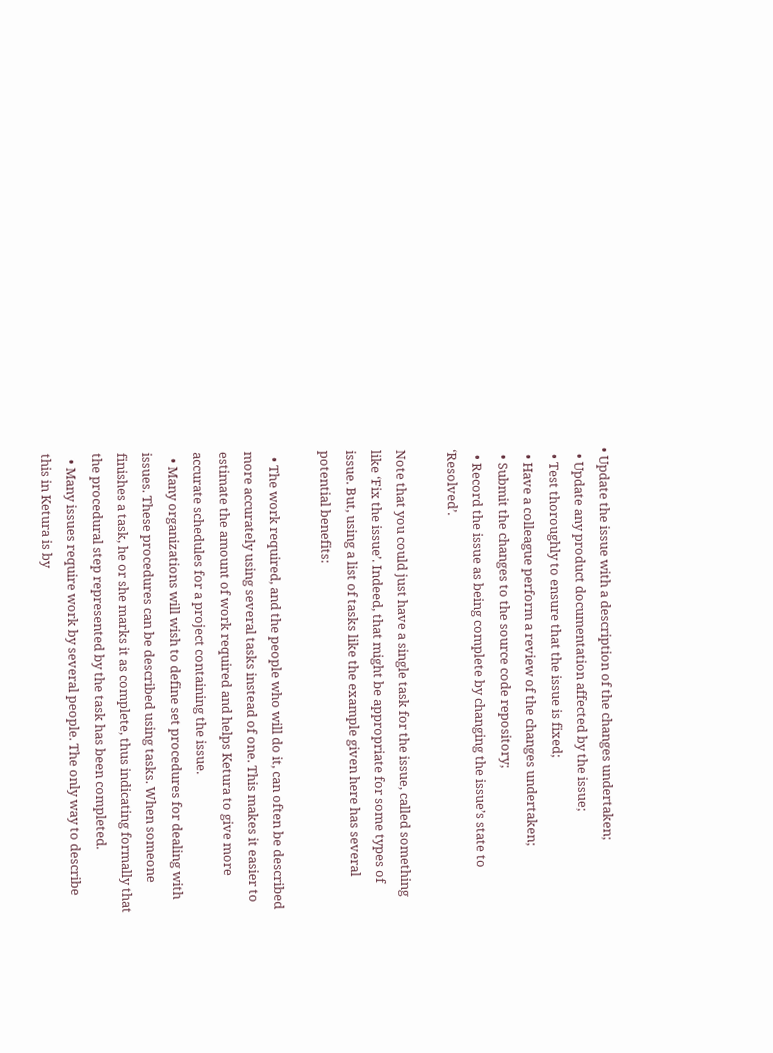• Update the issue with a description of the changes undertaken;
  • Update any product documentation affected by the issue;
  • Test thoroughly to ensure that the issue is fixed;
  • Have a colleague perform a review of the changes undertaken;
  • Submit the changes to the source code repository;
  • Record the issue as being complete by changing the issue’s state to ‘Resolved’.

Note that you could just have a single task for the issue, called something like ‘Fix the issue’. Indeed, that might be appropriate for some types of issue. But, using a list of tasks like the example given here has several potential benefits:

  • The work required, and the people who will do it, can often be described more accurately using several tasks instead of one. This makes it easier to estimate the amount of work required and helps Ketura to give more accurate schedules for a project containing the issue.
  • Many organizations will wish to define set procedures for dealing with issues. These procedures can be described using tasks. When someone finishes a task, he or she marks it as complete, thus indicating formally that the procedural step represented by the task has been completed.
  • Many issues require work by several people. The only way to describe this in Ketura is by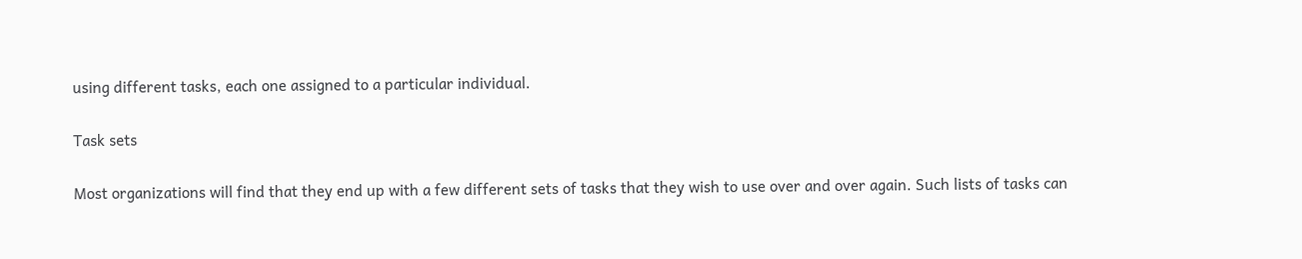using different tasks, each one assigned to a particular individual.

Task sets

Most organizations will find that they end up with a few different sets of tasks that they wish to use over and over again. Such lists of tasks can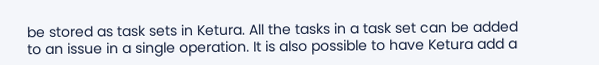be stored as task sets in Ketura. All the tasks in a task set can be added to an issue in a single operation. It is also possible to have Ketura add a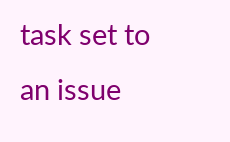task set to an issue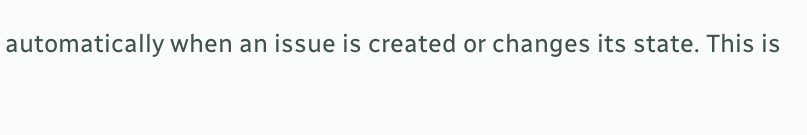automatically when an issue is created or changes its state. This is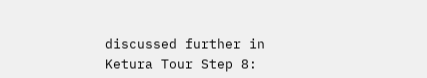discussed further in Ketura Tour Step 8: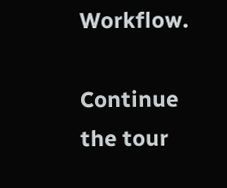Workflow.

Continue the tour